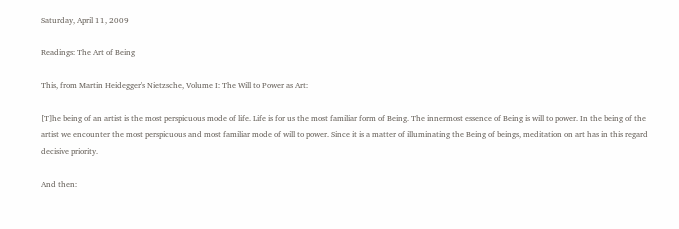Saturday, April 11, 2009

Readings: The Art of Being

This, from Martin Heidegger's Nietzsche, Volume I: The Will to Power as Art:

[T]he being of an artist is the most perspicuous mode of life. Life is for us the most familiar form of Being. The innermost essence of Being is will to power. In the being of the artist we encounter the most perspicuous and most familiar mode of will to power. Since it is a matter of illuminating the Being of beings, meditation on art has in this regard decisive priority.

And then: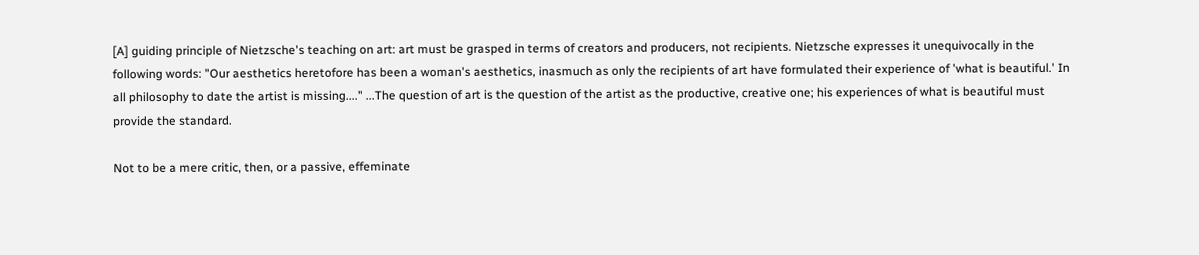[A] guiding principle of Nietzsche's teaching on art: art must be grasped in terms of creators and producers, not recipients. Nietzsche expresses it unequivocally in the following words: "Our aesthetics heretofore has been a woman's aesthetics, inasmuch as only the recipients of art have formulated their experience of 'what is beautiful.' In all philosophy to date the artist is missing...." ...The question of art is the question of the artist as the productive, creative one; his experiences of what is beautiful must provide the standard.

Not to be a mere critic, then, or a passive, effeminate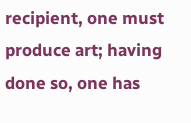recipient, one must produce art; having done so, one has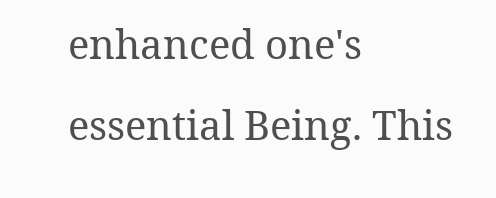enhanced one's essential Being. This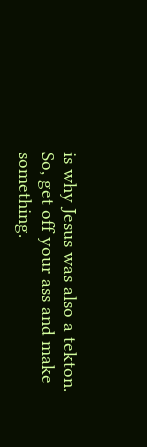is why Jesus was also a tekton. So, get off your ass and make something.